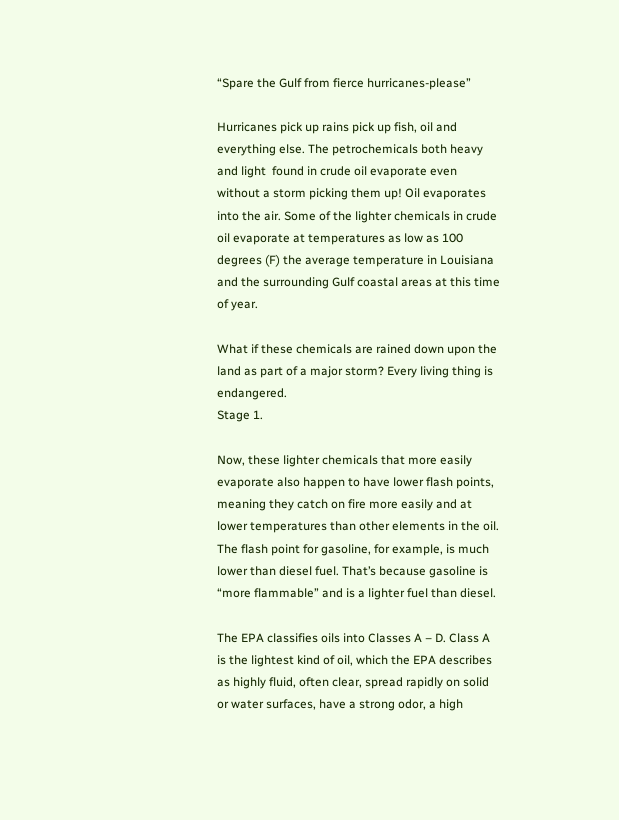“Spare the Gulf from fierce hurricanes-please”

Hurricanes pick up rains pick up fish, oil and everything else. The petrochemicals both heavy and light  found in crude oil evaporate even without a storm picking them up! Oil evaporates into the air. Some of the lighter chemicals in crude oil evaporate at temperatures as low as 100 degrees (F) the average temperature in Louisiana and the surrounding Gulf coastal areas at this time of year.

What if these chemicals are rained down upon the land as part of a major storm? Every living thing is endangered.
Stage 1.

Now, these lighter chemicals that more easily evaporate also happen to have lower flash points, meaning they catch on fire more easily and at lower temperatures than other elements in the oil. The flash point for gasoline, for example, is much lower than diesel fuel. That’s because gasoline is “more flammable” and is a lighter fuel than diesel.

The EPA classifies oils into Classes A – D. Class A is the lightest kind of oil, which the EPA describes as highly fluid, often clear, spread rapidly on solid or water surfaces, have a strong odor, a high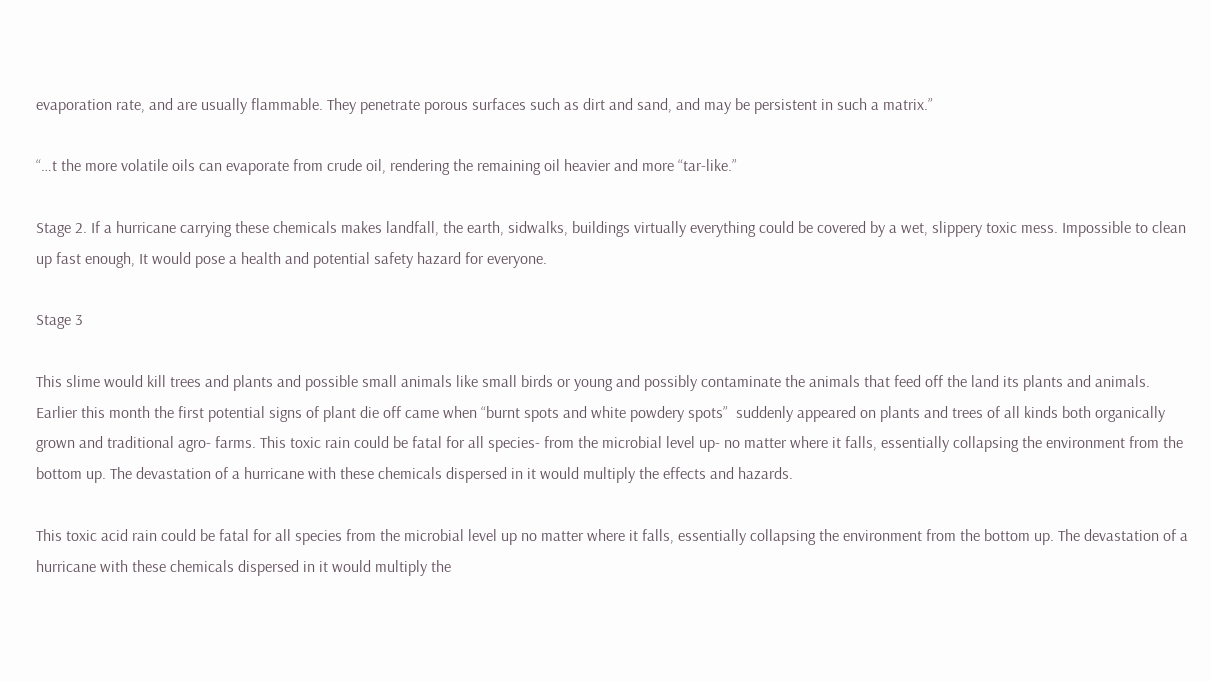evaporation rate, and are usually flammable. They penetrate porous surfaces such as dirt and sand, and may be persistent in such a matrix.”

“…t the more volatile oils can evaporate from crude oil, rendering the remaining oil heavier and more “tar-like.”

Stage 2. If a hurricane carrying these chemicals makes landfall, the earth, sidwalks, buildings virtually everything could be covered by a wet, slippery toxic mess. Impossible to clean up fast enough, It would pose a health and potential safety hazard for everyone.

Stage 3

This slime would kill trees and plants and possible small animals like small birds or young and possibly contaminate the animals that feed off the land its plants and animals. Earlier this month the first potential signs of plant die off came when “burnt spots and white powdery spots”  suddenly appeared on plants and trees of all kinds both organically grown and traditional agro- farms. This toxic rain could be fatal for all species- from the microbial level up- no matter where it falls, essentially collapsing the environment from the bottom up. The devastation of a hurricane with these chemicals dispersed in it would multiply the effects and hazards.

This toxic acid rain could be fatal for all species from the microbial level up no matter where it falls, essentially collapsing the environment from the bottom up. The devastation of a hurricane with these chemicals dispersed in it would multiply the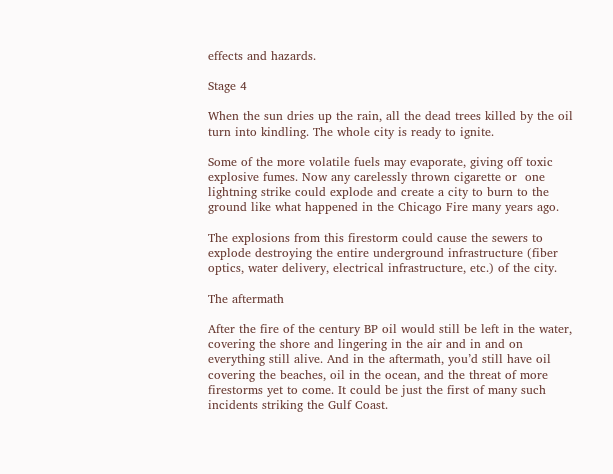effects and hazards.

Stage 4

When the sun dries up the rain, all the dead trees killed by the oil turn into kindling. The whole city is ready to ignite.

Some of the more volatile fuels may evaporate, giving off toxic explosive fumes. Now any carelessly thrown cigarette or  one lightning strike could explode and create a city to burn to the ground like what happened in the Chicago Fire many years ago.

The explosions from this firestorm could cause the sewers to explode destroying the entire underground infrastructure (fiber optics, water delivery, electrical infrastructure, etc.) of the city.

The aftermath

After the fire of the century BP oil would still be left in the water, covering the shore and lingering in the air and in and on everything still alive. And in the aftermath, you’d still have oil covering the beaches, oil in the ocean, and the threat of more firestorms yet to come. It could be just the first of many such incidents striking the Gulf Coast.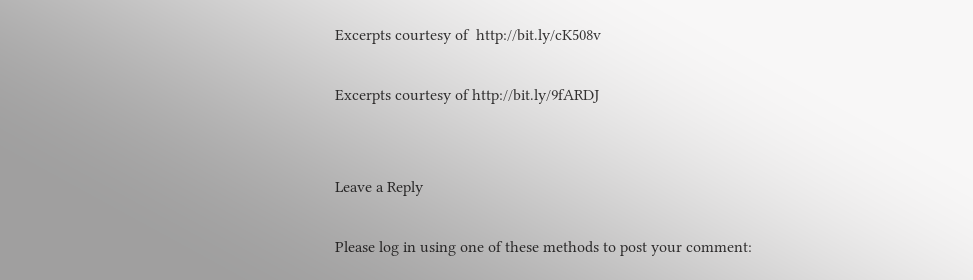Excerpts courtesy of  http://bit.ly/cK508v

Excerpts courtesy of http://bit.ly/9fARDJ


Leave a Reply

Please log in using one of these methods to post your comment: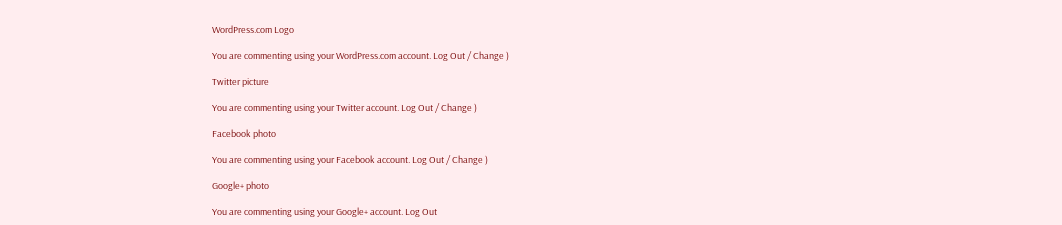WordPress.com Logo

You are commenting using your WordPress.com account. Log Out / Change )

Twitter picture

You are commenting using your Twitter account. Log Out / Change )

Facebook photo

You are commenting using your Facebook account. Log Out / Change )

Google+ photo

You are commenting using your Google+ account. Log Out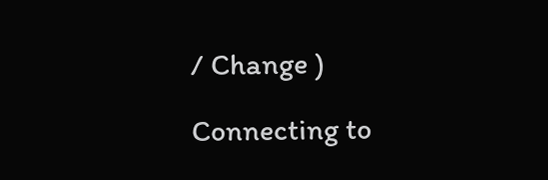/ Change )

Connecting to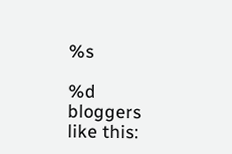%s

%d bloggers like this: